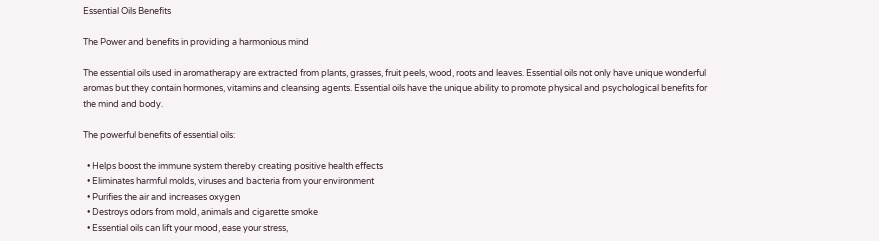Essential Oils Benefits

The Power and benefits in providing a harmonious mind

The essential oils used in aromatherapy are extracted from plants, grasses, fruit peels, wood, roots and leaves. Essential oils not only have unique wonderful aromas but they contain hormones, vitamins and cleansing agents. Essential oils have the unique ability to promote physical and psychological benefits for the mind and body.

The powerful benefits of essential oils:

  • Helps boost the immune system thereby creating positive health effects
  • Eliminates harmful molds, viruses and bacteria from your environment
  • Purifies the air and increases oxygen
  • Destroys odors from mold, animals and cigarette smoke
  • Essential oils can lift your mood, ease your stress,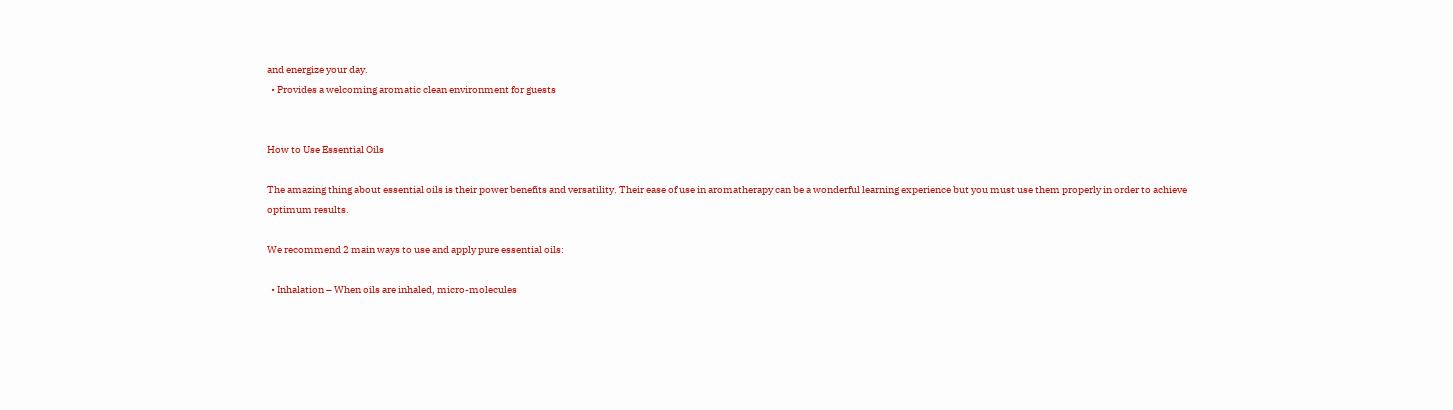and energize your day.
  • Provides a welcoming aromatic clean environment for guests


How to Use Essential Oils

The amazing thing about essential oils is their power benefits and versatility. Their ease of use in aromatherapy can be a wonderful learning experience but you must use them properly in order to achieve optimum results.

We recommend 2 main ways to use and apply pure essential oils:

  • Inhalation – When oils are inhaled, micro-molecules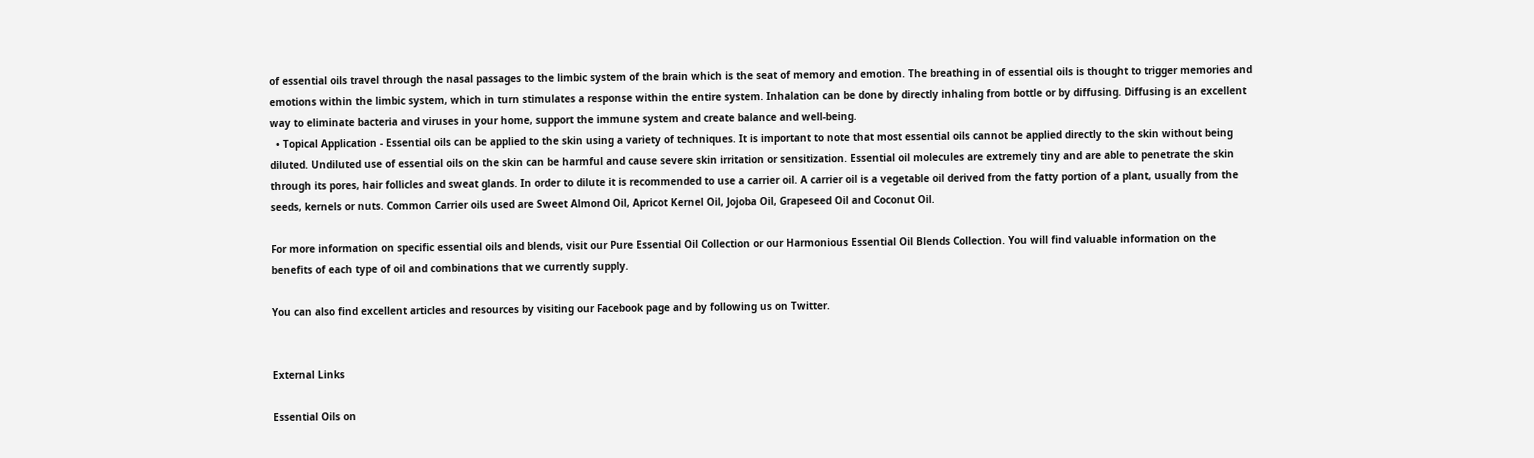of essential oils travel through the nasal passages to the limbic system of the brain which is the seat of memory and emotion. The breathing in of essential oils is thought to trigger memories and emotions within the limbic system, which in turn stimulates a response within the entire system. Inhalation can be done by directly inhaling from bottle or by diffusing. Diffusing is an excellent way to eliminate bacteria and viruses in your home, support the immune system and create balance and well-being.
  • Topical Application - Essential oils can be applied to the skin using a variety of techniques. It is important to note that most essential oils cannot be applied directly to the skin without being diluted. Undiluted use of essential oils on the skin can be harmful and cause severe skin irritation or sensitization. Essential oil molecules are extremely tiny and are able to penetrate the skin through its pores, hair follicles and sweat glands. In order to dilute it is recommended to use a carrier oil. A carrier oil is a vegetable oil derived from the fatty portion of a plant, usually from the seeds, kernels or nuts. Common Carrier oils used are Sweet Almond Oil, Apricot Kernel Oil, Jojoba Oil, Grapeseed Oil and Coconut Oil.

For more information on specific essential oils and blends, visit our Pure Essential Oil Collection or our Harmonious Essential Oil Blends Collection. You will find valuable information on the benefits of each type of oil and combinations that we currently supply.

You can also find excellent articles and resources by visiting our Facebook page and by following us on Twitter.


External Links

Essential Oils on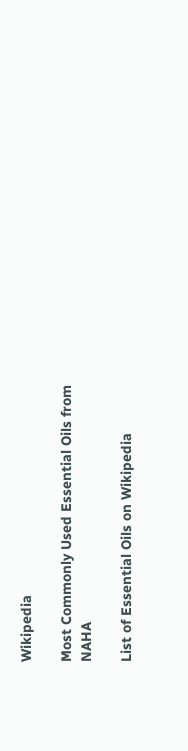Wikipedia

Most Commonly Used Essential Oils from NAHA

List of Essential Oils on Wikipedia